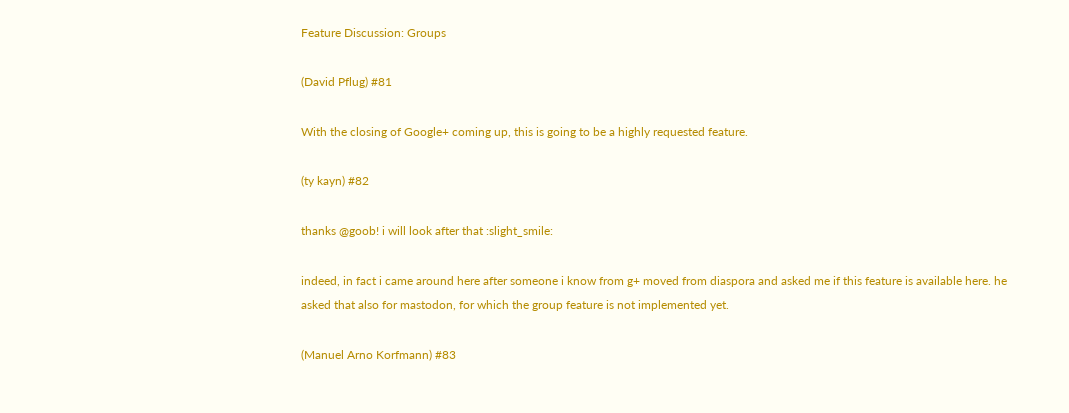Feature Discussion: Groups

(David Pflug) #81

With the closing of Google+ coming up, this is going to be a highly requested feature.

(ty kayn) #82

thanks @goob! i will look after that :slight_smile:

indeed, in fact i came around here after someone i know from g+ moved from diaspora and asked me if this feature is available here. he asked that also for mastodon, for which the group feature is not implemented yet.

(Manuel Arno Korfmann) #83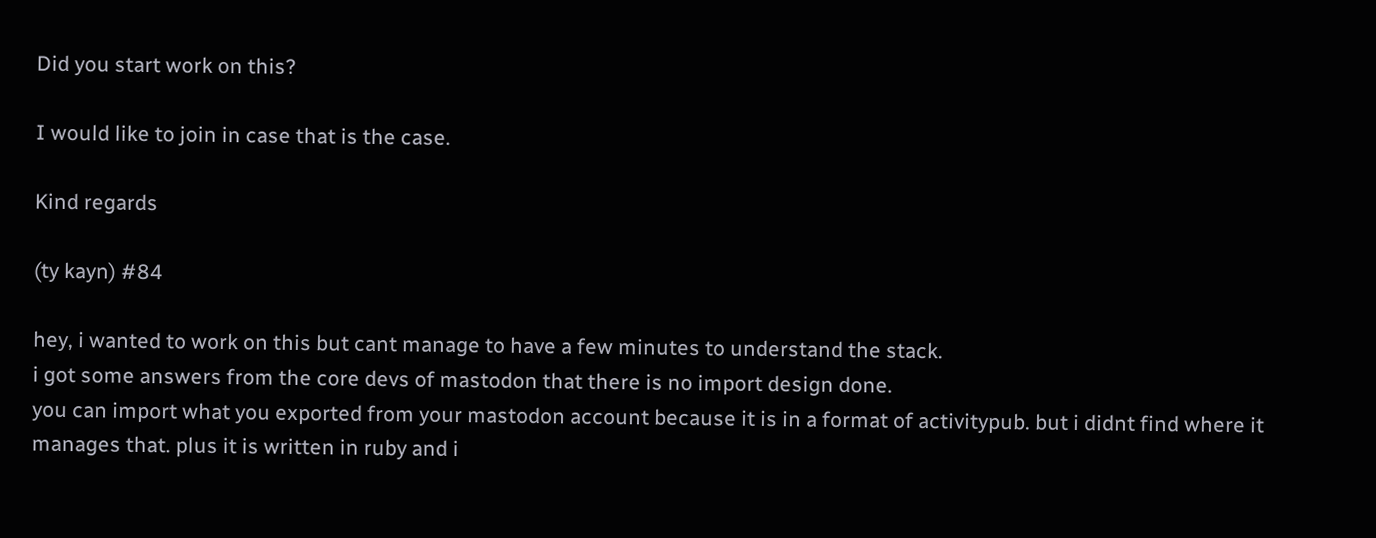Did you start work on this?

I would like to join in case that is the case.

Kind regards

(ty kayn) #84

hey, i wanted to work on this but cant manage to have a few minutes to understand the stack.
i got some answers from the core devs of mastodon that there is no import design done.
you can import what you exported from your mastodon account because it is in a format of activitypub. but i didnt find where it manages that. plus it is written in ruby and i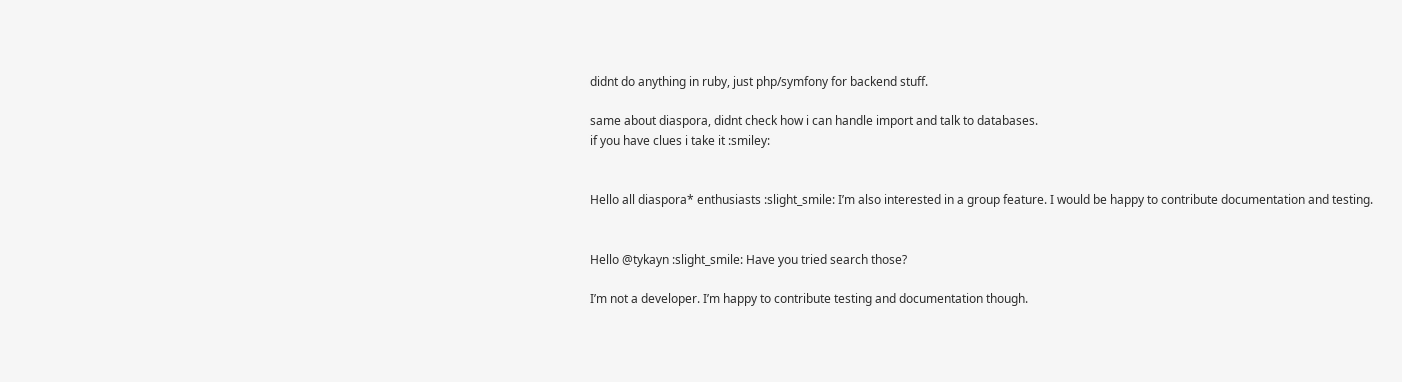didnt do anything in ruby, just php/symfony for backend stuff.

same about diaspora, didnt check how i can handle import and talk to databases.
if you have clues i take it :smiley:


Hello all diaspora* enthusiasts :slight_smile: I’m also interested in a group feature. I would be happy to contribute documentation and testing.


Hello @tykayn :slight_smile: Have you tried search those?

I’m not a developer. I’m happy to contribute testing and documentation though.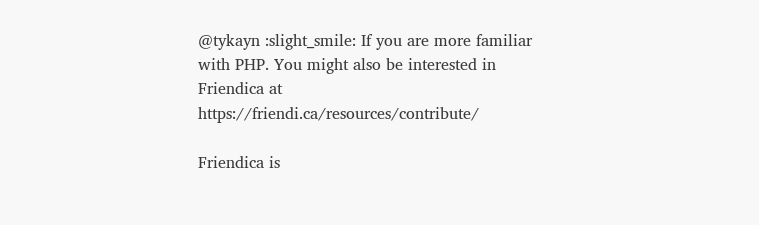@tykayn :slight_smile: If you are more familiar with PHP. You might also be interested in Friendica at https://friendi.ca/resources/contribute/

Friendica is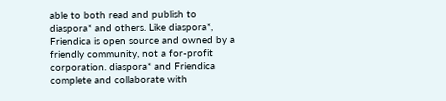able to both read and publish to diaspora* and others. Like diaspora*, Friendica is open source and owned by a friendly community, not a for-profit corporation. diaspora* and Friendica complete and collaborate with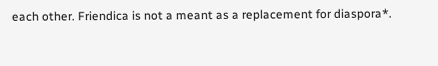each other. Friendica is not a meant as a replacement for diaspora*.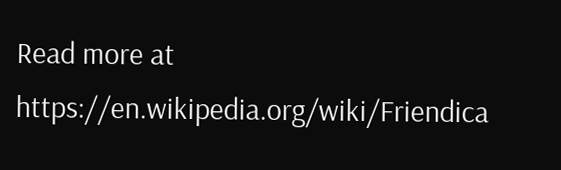Read more at https://en.wikipedia.org/wiki/Friendica